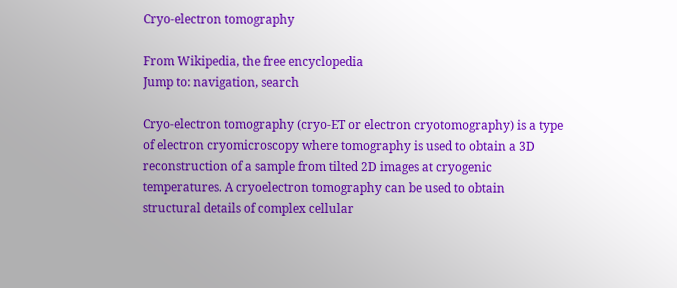Cryo-electron tomography

From Wikipedia, the free encyclopedia
Jump to: navigation, search

Cryo-electron tomography (cryo-ET or electron cryotomography) is a type of electron cryomicroscopy where tomography is used to obtain a 3D reconstruction of a sample from tilted 2D images at cryogenic temperatures. A cryoelectron tomography can be used to obtain structural details of complex cellular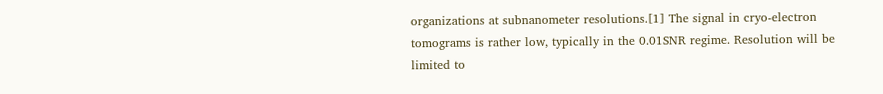organizations at subnanometer resolutions.[1] The signal in cryo-electron tomograms is rather low, typically in the 0.01SNR regime. Resolution will be limited to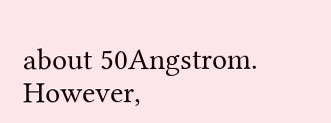about 50Angstrom. However,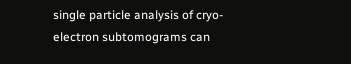single particle analysis of cryo-electron subtomograms can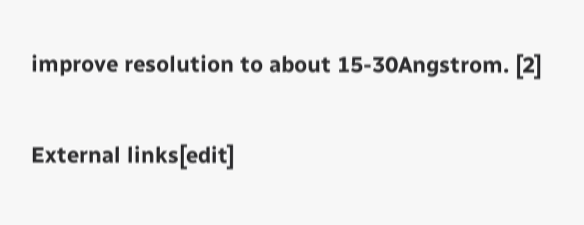improve resolution to about 15-30Angstrom. [2]


External links[edit]